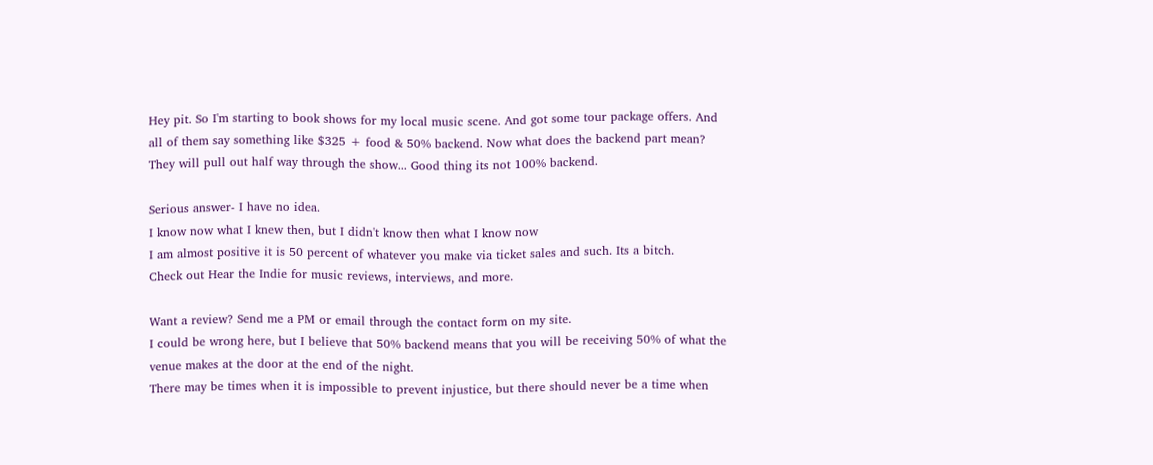Hey pit. So I'm starting to book shows for my local music scene. And got some tour package offers. And all of them say something like $325 + food & 50% backend. Now what does the backend part mean?
They will pull out half way through the show... Good thing its not 100% backend.

Serious answer- I have no idea.
I know now what I knew then, but I didn't know then what I know now
I am almost positive it is 50 percent of whatever you make via ticket sales and such. Its a bitch.
Check out Hear the Indie for music reviews, interviews, and more.

Want a review? Send me a PM or email through the contact form on my site.
I could be wrong here, but I believe that 50% backend means that you will be receiving 50% of what the venue makes at the door at the end of the night.
There may be times when it is impossible to prevent injustice, but there should never be a time when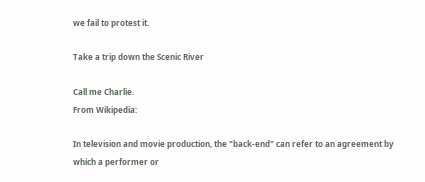we fail to protest it.

Take a trip down the Scenic River

Call me Charlie.
From Wikipedia:

In television and movie production, the "back-end" can refer to an agreement by which a performer or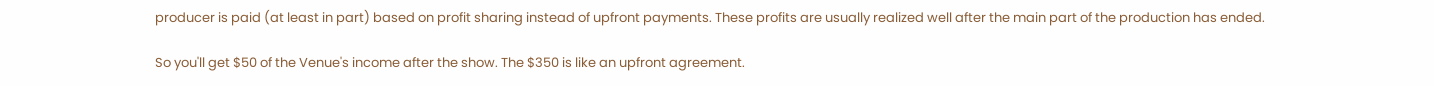producer is paid (at least in part) based on profit sharing instead of upfront payments. These profits are usually realized well after the main part of the production has ended.

So you'll get $50 of the Venue's income after the show. The $350 is like an upfront agreement.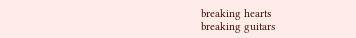breaking hearts
breaking guitars